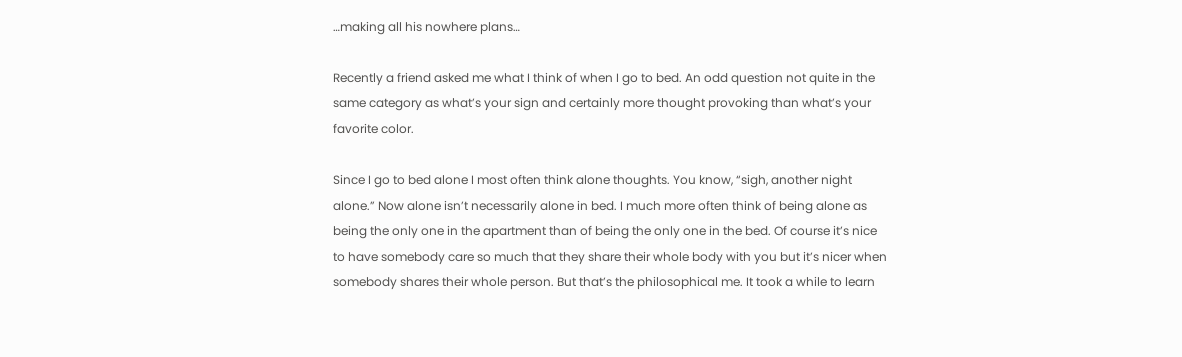…making all his nowhere plans…

Recently a friend asked me what I think of when I go to bed. An odd question not quite in the same category as what’s your sign and certainly more thought provoking than what’s your favorite color.

Since I go to bed alone I most often think alone thoughts. You know, “sigh, another night alone.” Now alone isn’t necessarily alone in bed. I much more often think of being alone as being the only one in the apartment than of being the only one in the bed. Of course it’s nice to have somebody care so much that they share their whole body with you but it’s nicer when somebody shares their whole person. But that’s the philosophical me. It took a while to learn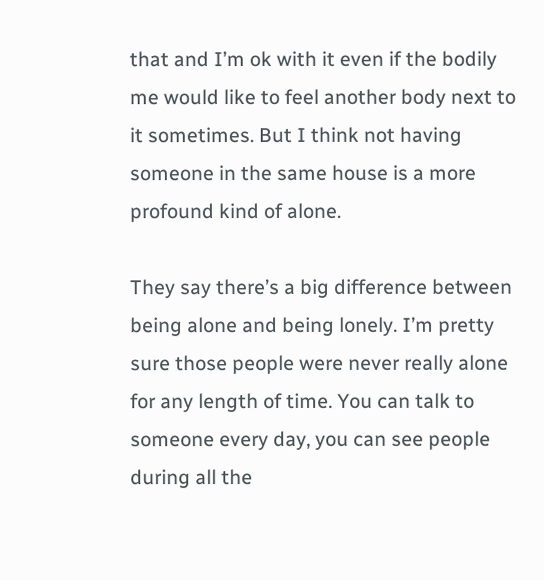that and I’m ok with it even if the bodily me would like to feel another body next to it sometimes. But I think not having someone in the same house is a more profound kind of alone.

They say there’s a big difference between being alone and being lonely. I’m pretty sure those people were never really alone for any length of time. You can talk to someone every day, you can see people during all the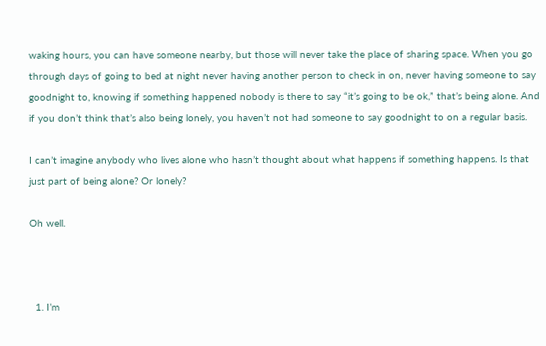waking hours, you can have someone nearby, but those will never take the place of sharing space. When you go through days of going to bed at night never having another person to check in on, never having someone to say goodnight to, knowing if something happened nobody is there to say “it’s going to be ok,” that’s being alone. And if you don’t think that’s also being lonely, you haven’t not had someone to say goodnight to on a regular basis.

I can’t imagine anybody who lives alone who hasn’t thought about what happens if something happens. Is that just part of being alone? Or lonely?

Oh well.



  1. I’m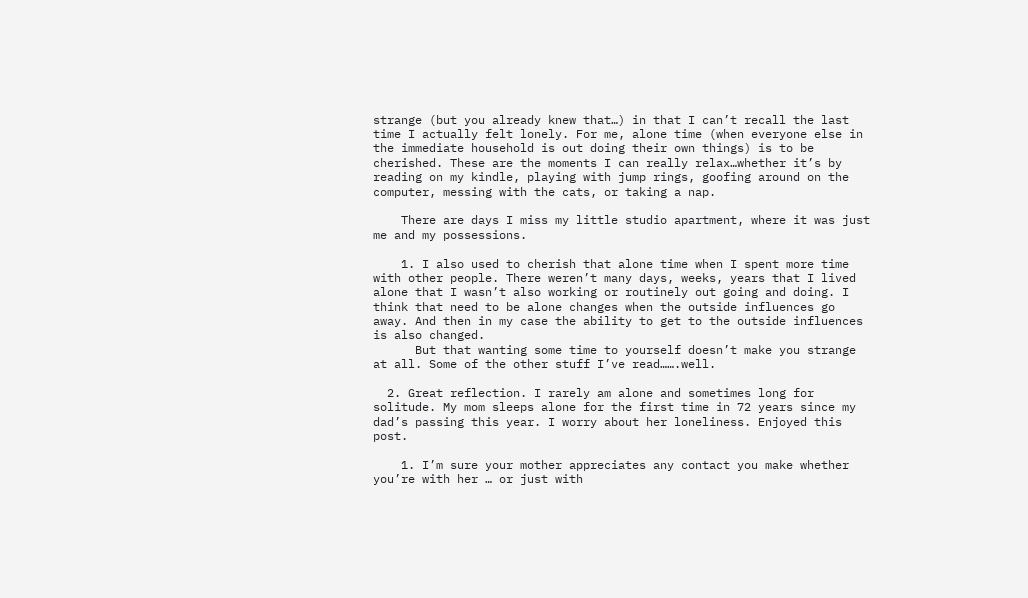strange (but you already knew that…) in that I can’t recall the last time I actually felt lonely. For me, alone time (when everyone else in the immediate household is out doing their own things) is to be cherished. These are the moments I can really relax…whether it’s by reading on my kindle, playing with jump rings, goofing around on the computer, messing with the cats, or taking a nap.

    There are days I miss my little studio apartment, where it was just me and my possessions.

    1. I also used to cherish that alone time when I spent more time with other people. There weren’t many days, weeks, years that I lived alone that I wasn’t also working or routinely out going and doing. I think that need to be alone changes when the outside influences go away. And then in my case the ability to get to the outside influences is also changed.
      But that wanting some time to yourself doesn’t make you strange at all. Some of the other stuff I’ve read…….well.

  2. Great reflection. I rarely am alone and sometimes long for solitude. My mom sleeps alone for the first time in 72 years since my dad’s passing this year. I worry about her loneliness. Enjoyed this post.

    1. I’m sure your mother appreciates any contact you make whether you’re with her … or just with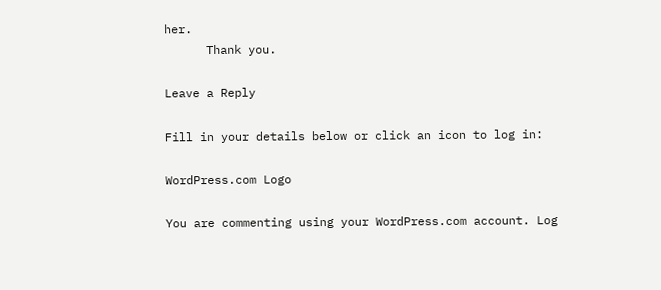her.
      Thank you.

Leave a Reply

Fill in your details below or click an icon to log in:

WordPress.com Logo

You are commenting using your WordPress.com account. Log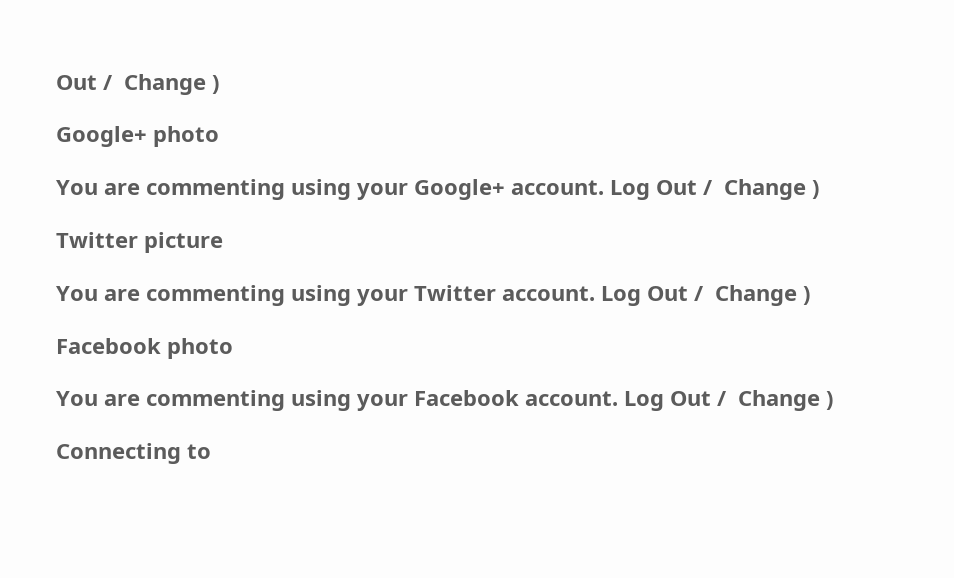Out /  Change )

Google+ photo

You are commenting using your Google+ account. Log Out /  Change )

Twitter picture

You are commenting using your Twitter account. Log Out /  Change )

Facebook photo

You are commenting using your Facebook account. Log Out /  Change )

Connecting to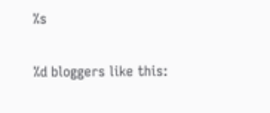%s

%d bloggers like this: